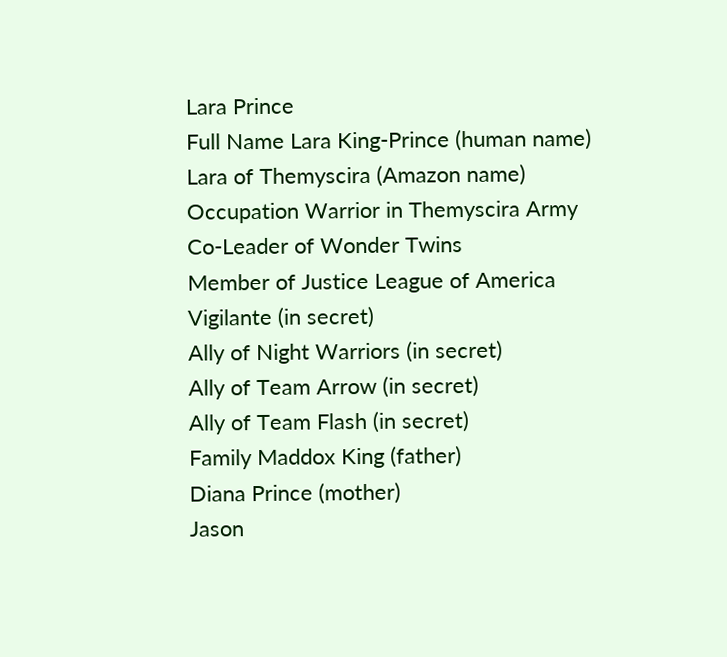Lara Prince
Full Name Lara King-Prince (human name)
Lara of Themyscira (Amazon name)
Occupation Warrior in Themyscira Army
Co-Leader of Wonder Twins
Member of Justice League of America
Vigilante (in secret)
Ally of Night Warriors (in secret)
Ally of Team Arrow (in secret)
Ally of Team Flash (in secret)
Family Maddox King (father)
Diana Prince (mother)
Jason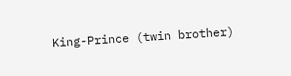King-Prince (twin brother)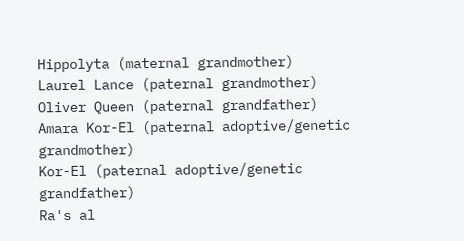Hippolyta (maternal grandmother)
Laurel Lance (paternal grandmother)
Oliver Queen (paternal grandfather)
Amara Kor-El (paternal adoptive/genetic grandmother)
Kor-El (paternal adoptive/genetic grandfather)
Ra's al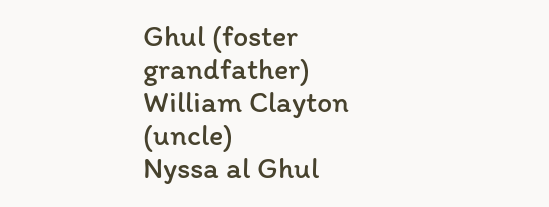Ghul (foster grandfather)
William Clayton (uncle)
Nyssa al Ghul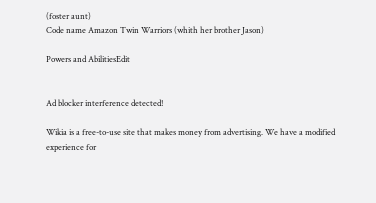(foster aunt)
Code name Amazon Twin Warriors (whith her brother Jason)

Powers and AbilitiesEdit


Ad blocker interference detected!

Wikia is a free-to-use site that makes money from advertising. We have a modified experience for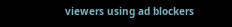viewers using ad blockers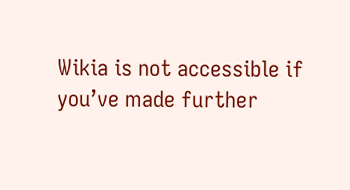Wikia is not accessible if you’ve made further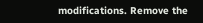modifications. Remove the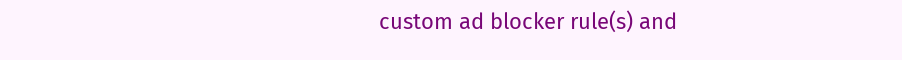custom ad blocker rule(s) and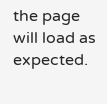the page will load as expected.